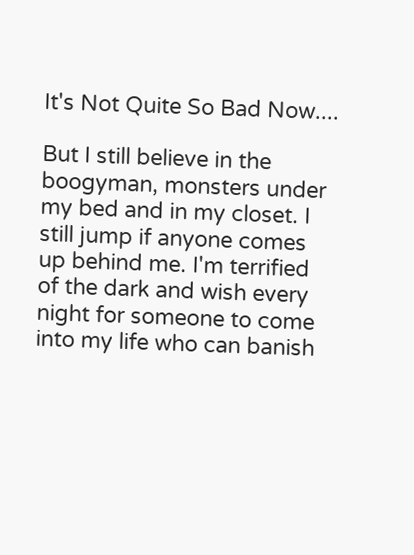It's Not Quite So Bad Now....

But I still believe in the boogyman, monsters under my bed and in my closet. I still jump if anyone comes up behind me. I'm terrified of the dark and wish every night for someone to come into my life who can banish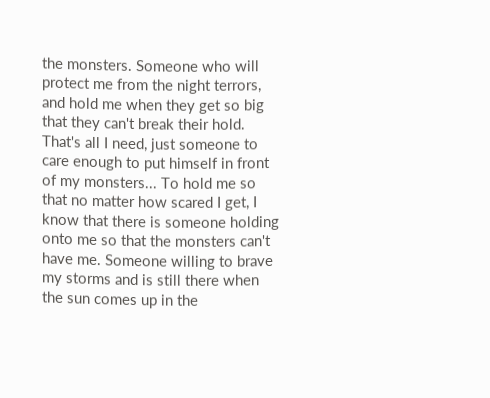the monsters. Someone who will protect me from the night terrors, and hold me when they get so big that they can't break their hold. That's all I need, just someone to care enough to put himself in front of my monsters... To hold me so that no matter how scared I get, I know that there is someone holding onto me so that the monsters can't have me. Someone willing to brave my storms and is still there when the sun comes up in the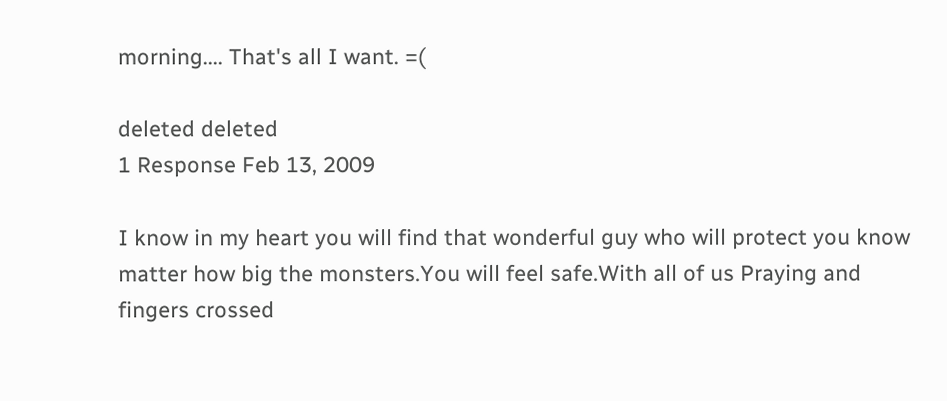morning.... That's all I want. =(

deleted deleted
1 Response Feb 13, 2009

I know in my heart you will find that wonderful guy who will protect you know matter how big the monsters.You will feel safe.With all of us Praying and fingers crossed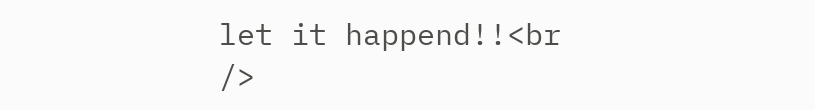let it happend!!<br />